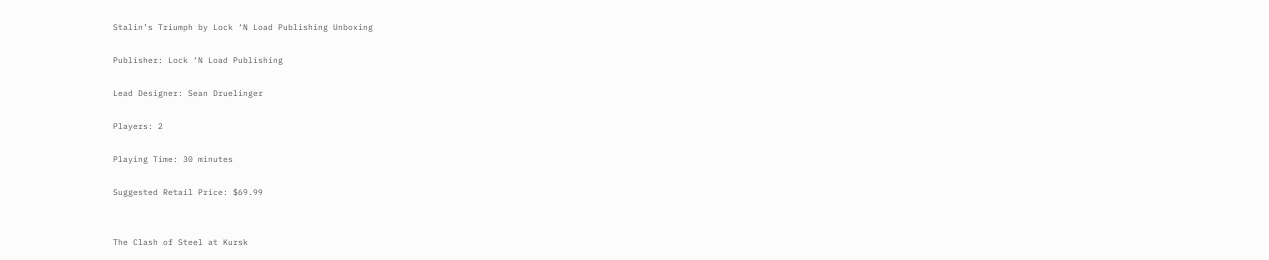Stalin’s Triumph by Lock ‘N Load Publishing Unboxing

Publisher: Lock ‘N Load Publishing

Lead Designer: Sean Druelinger

Players: 2

Playing Time: 30 minutes

Suggested Retail Price: $69.99


The Clash of Steel at Kursk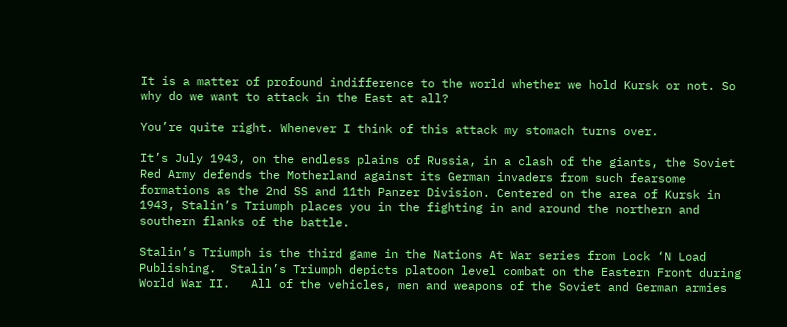It is a matter of profound indifference to the world whether we hold Kursk or not. So why do we want to attack in the East at all?

You’re quite right. Whenever I think of this attack my stomach turns over.

It’s July 1943, on the endless plains of Russia, in a clash of the giants, the Soviet Red Army defends the Motherland against its German invaders from such fearsome formations as the 2nd SS and 11th Panzer Division. Centered on the area of Kursk in 1943, Stalin’s Triumph places you in the fighting in and around the northern and southern flanks of the battle.

Stalin’s Triumph is the third game in the Nations At War series from Lock ‘N Load Publishing.  Stalin’s Triumph depicts platoon level combat on the Eastern Front during World War II.   All of the vehicles, men and weapons of the Soviet and German armies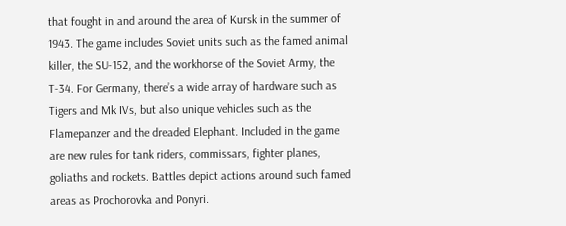that fought in and around the area of Kursk in the summer of 1943. The game includes Soviet units such as the famed animal killer, the SU-152, and the workhorse of the Soviet Army, the T-34. For Germany, there’s a wide array of hardware such as Tigers and Mk IVs, but also unique vehicles such as the Flamepanzer and the dreaded Elephant. Included in the game are new rules for tank riders, commissars, fighter planes, goliaths and rockets. Battles depict actions around such famed areas as Prochorovka and Ponyri.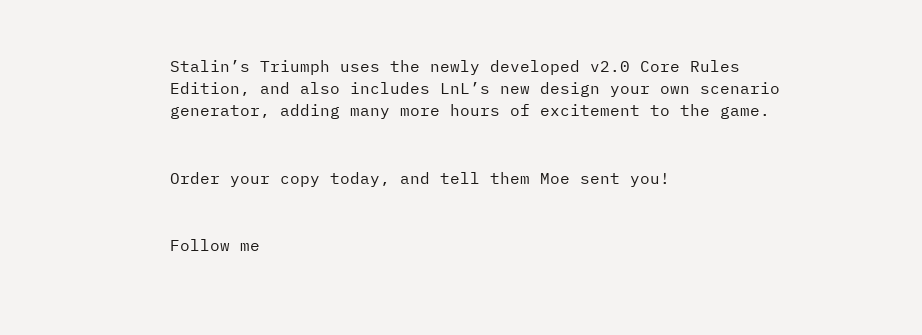Stalin’s Triumph uses the newly developed v2.0 Core Rules Edition, and also includes LnL’s new design your own scenario generator, adding many more hours of excitement to the game.


Order your copy today, and tell them Moe sent you!


Follow me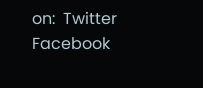on:  Twitter  Facebook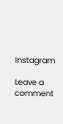Instagram

Leave a comment